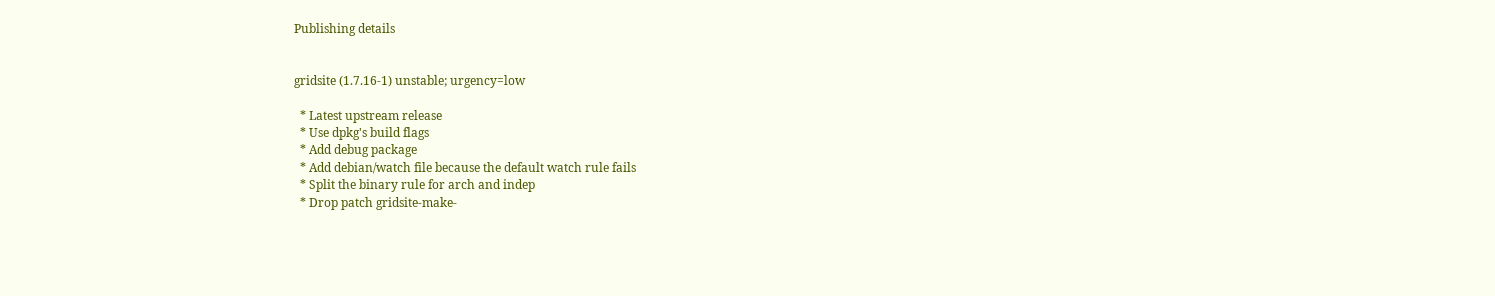Publishing details


gridsite (1.7.16-1) unstable; urgency=low

  * Latest upstream release
  * Use dpkg's build flags
  * Add debug package
  * Add debian/watch file because the default watch rule fails
  * Split the binary rule for arch and indep
  * Drop patch gridsite-make-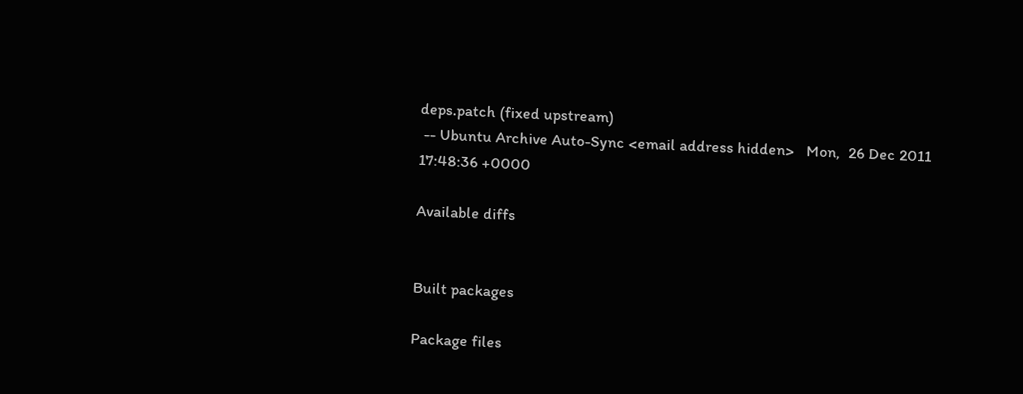deps.patch (fixed upstream)
 -- Ubuntu Archive Auto-Sync <email address hidden>   Mon,  26 Dec 2011 17:48:36 +0000

Available diffs


Built packages

Package files